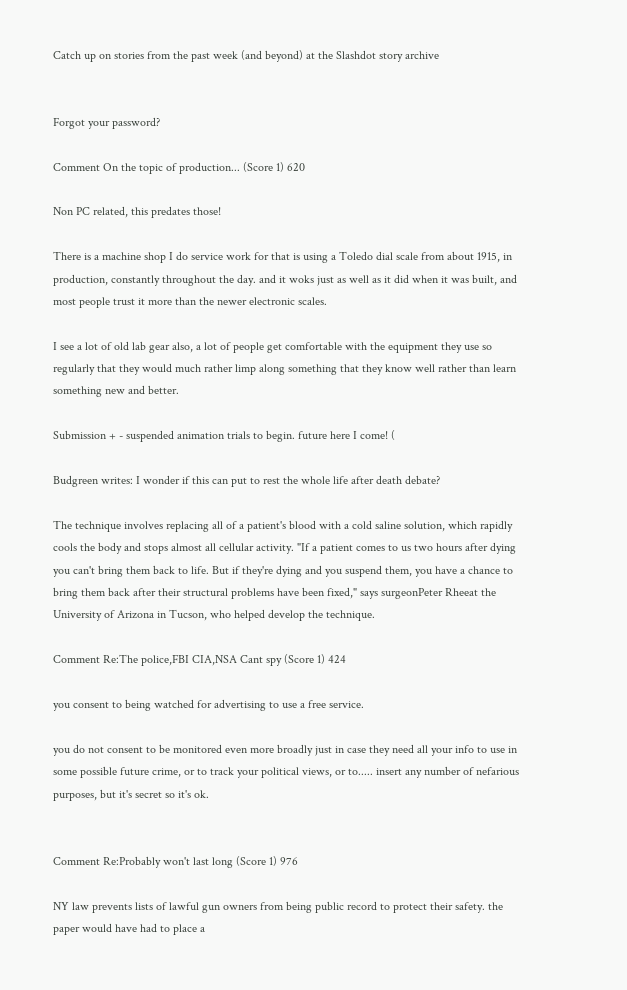Catch up on stories from the past week (and beyond) at the Slashdot story archive


Forgot your password?

Comment On the topic of production... (Score 1) 620

Non PC related, this predates those!

There is a machine shop I do service work for that is using a Toledo dial scale from about 1915, in production, constantly throughout the day. and it woks just as well as it did when it was built, and most people trust it more than the newer electronic scales.

I see a lot of old lab gear also, a lot of people get comfortable with the equipment they use so regularly that they would much rather limp along something that they know well rather than learn something new and better.

Submission + - suspended animation trials to begin. future here I come! (

Budgreen writes: I wonder if this can put to rest the whole life after death debate?

The technique involves replacing all of a patient's blood with a cold saline solution, which rapidly cools the body and stops almost all cellular activity. "If a patient comes to us two hours after dying you can't bring them back to life. But if they're dying and you suspend them, you have a chance to bring them back after their structural problems have been fixed," says surgeonPeter Rheeat the University of Arizona in Tucson, who helped develop the technique.

Comment Re:The police,FBI CIA,NSA Cant spy (Score 1) 424

you consent to being watched for advertising to use a free service.

you do not consent to be monitored even more broadly just in case they need all your info to use in some possible future crime, or to track your political views, or to..... insert any number of nefarious purposes, but it's secret so it's ok.


Comment Re:Probably won't last long (Score 1) 976

NY law prevents lists of lawful gun owners from being public record to protect their safety. the paper would have had to place a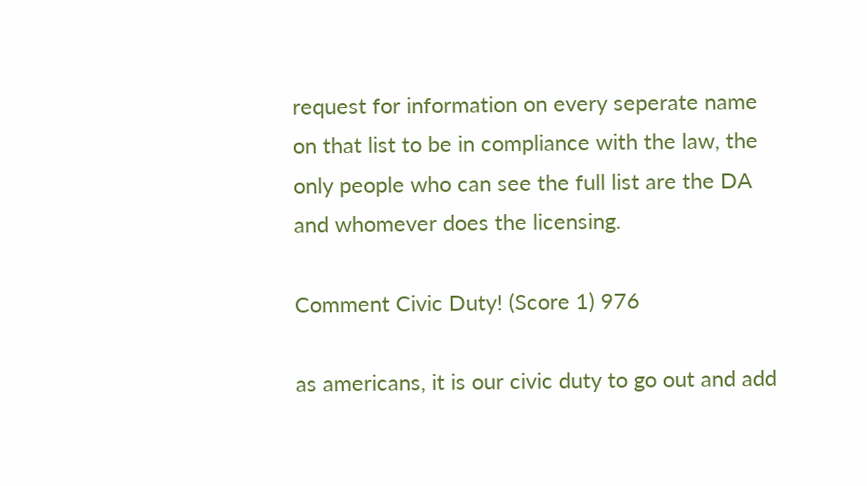request for information on every seperate name on that list to be in compliance with the law, the only people who can see the full list are the DA and whomever does the licensing.

Comment Civic Duty! (Score 1) 976

as americans, it is our civic duty to go out and add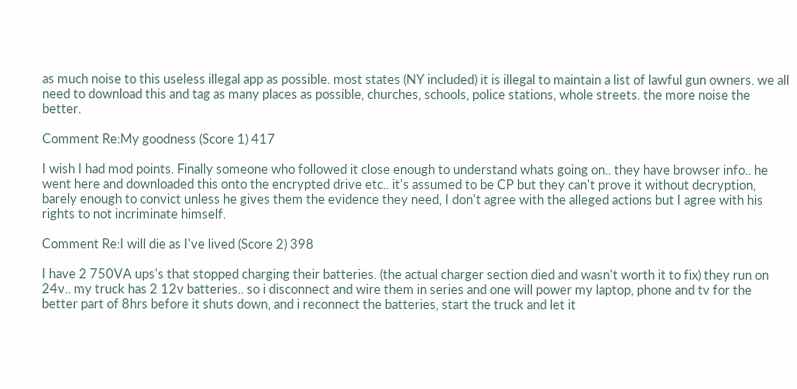as much noise to this useless illegal app as possible. most states (NY included) it is illegal to maintain a list of lawful gun owners. we all need to download this and tag as many places as possible, churches, schools, police stations, whole streets. the more noise the better.

Comment Re:My goodness (Score 1) 417

I wish I had mod points. Finally someone who followed it close enough to understand whats going on.. they have browser info.. he went here and downloaded this onto the encrypted drive etc.. it's assumed to be CP but they can't prove it without decryption, barely enough to convict unless he gives them the evidence they need, I don't agree with the alleged actions but I agree with his rights to not incriminate himself.

Comment Re:I will die as I've lived (Score 2) 398

I have 2 750VA ups's that stopped charging their batteries. (the actual charger section died and wasn't worth it to fix) they run on 24v.. my truck has 2 12v batteries.. so i disconnect and wire them in series and one will power my laptop, phone and tv for the better part of 8hrs before it shuts down, and i reconnect the batteries, start the truck and let it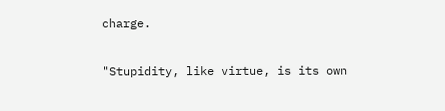charge.

"Stupidity, like virtue, is its own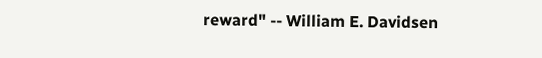reward" -- William E. Davidsen